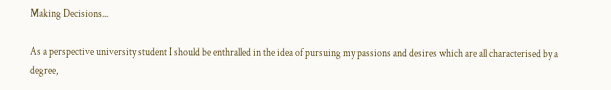Making Decisions...

As a perspective university student I should be enthralled in the idea of pursuing my passions and desires which are all characterised by a degree,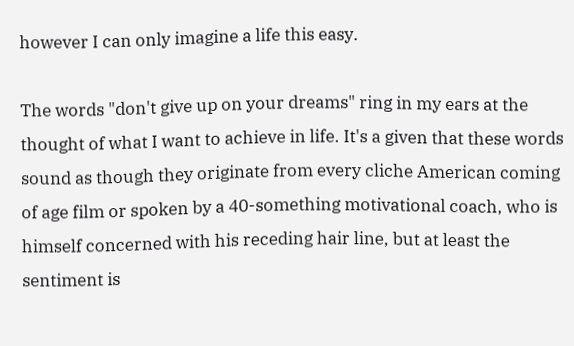however I can only imagine a life this easy.

The words "don't give up on your dreams" ring in my ears at the thought of what I want to achieve in life. It's a given that these words sound as though they originate from every cliche American coming of age film or spoken by a 40-something motivational coach, who is himself concerned with his receding hair line, but at least the sentiment is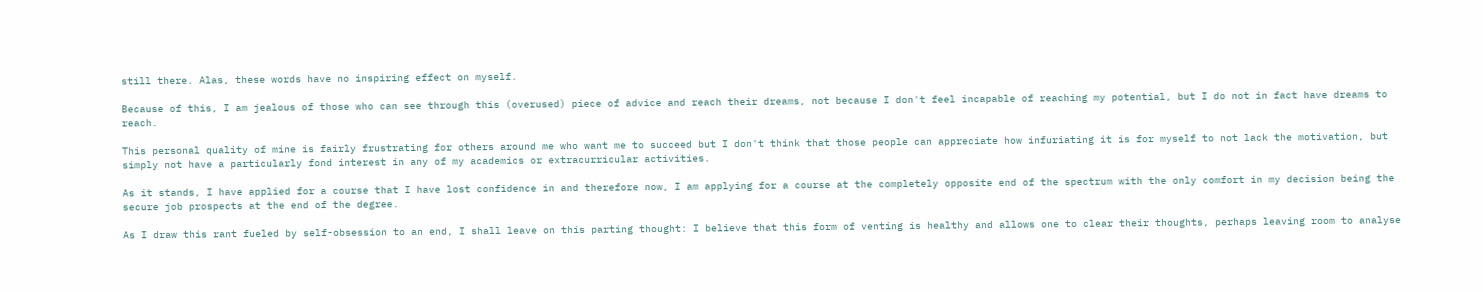still there. Alas, these words have no inspiring effect on myself.

Because of this, I am jealous of those who can see through this (overused) piece of advice and reach their dreams, not because I don't feel incapable of reaching my potential, but I do not in fact have dreams to reach.

This personal quality of mine is fairly frustrating for others around me who want me to succeed but I don't think that those people can appreciate how infuriating it is for myself to not lack the motivation, but simply not have a particularly fond interest in any of my academics or extracurricular activities.

As it stands, I have applied for a course that I have lost confidence in and therefore now, I am applying for a course at the completely opposite end of the spectrum with the only comfort in my decision being the secure job prospects at the end of the degree.

As I draw this rant fueled by self-obsession to an end, I shall leave on this parting thought: I believe that this form of venting is healthy and allows one to clear their thoughts, perhaps leaving room to analyse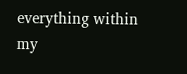everything within my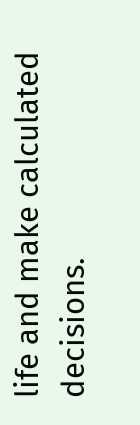life and make calculated decisions.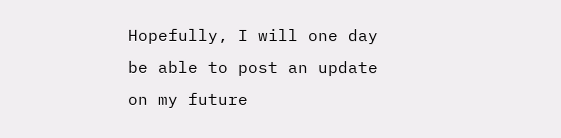Hopefully, I will one day be able to post an update on my future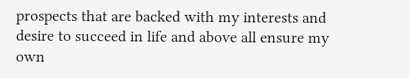prospects that are backed with my interests and desire to succeed in life and above all ensure my own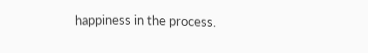happiness in the process.